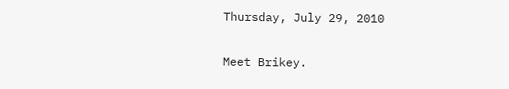Thursday, July 29, 2010

Meet Brikey.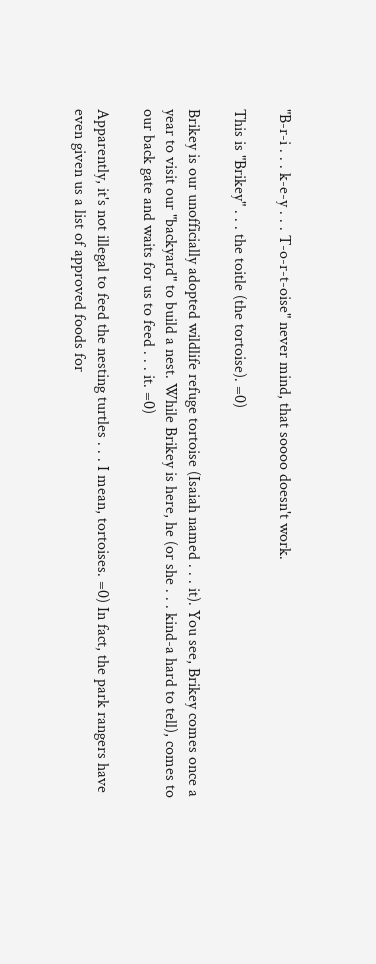"B-r-i . . . k-e-y . . . T-o-r-t-oise" never mind, that soooo doesn't work.

This is "Brikey" . . . the toitle (the tortoise). =0)

Brikey is our unofficially adopted wildlife refuge tortoise (Isaiah named . . . it). You see, Brikey comes once a year to visit our "backyard" to build a nest. While Brikey is here, he (or she . . . kind-a hard to tell), comes to our back gate and waits for us to feed . . . it. =0)

Apparently, it's not illegal to feed the nesting turtles . . . I mean, tortoises. =0) In fact, the park rangers have even given us a list of approved foods for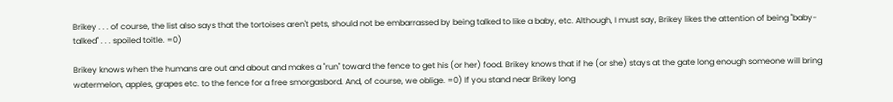Brikey . . . of course, the list also says that the tortoises aren't pets, should not be embarrassed by being talked to like a baby, etc. Although, I must say, Brikey likes the attention of being "baby-talked" . . . spoiled toitle. =0)

Brikey knows when the humans are out and about and makes a "run" toward the fence to get his (or her) food. Brikey knows that if he (or she) stays at the gate long enough someone will bring watermelon, apples, grapes etc. to the fence for a free smorgasbord. And, of course, we oblige. =0) If you stand near Brikey long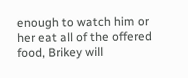enough to watch him or her eat all of the offered food, Brikey will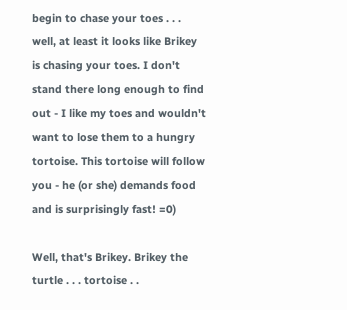begin to chase your toes . . . well, at least it looks like Brikey is chasing your toes. I don't stand there long enough to find out - I like my toes and wouldn't want to lose them to a hungry tortoise. This tortoise will follow you - he (or she) demands food and is surprisingly fast! =0)

Well, that's Brikey. Brikey the turtle . . . tortoise . .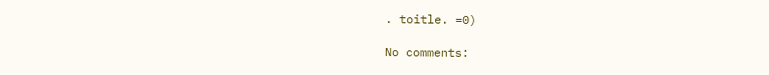. toitle. =0)

No comments: